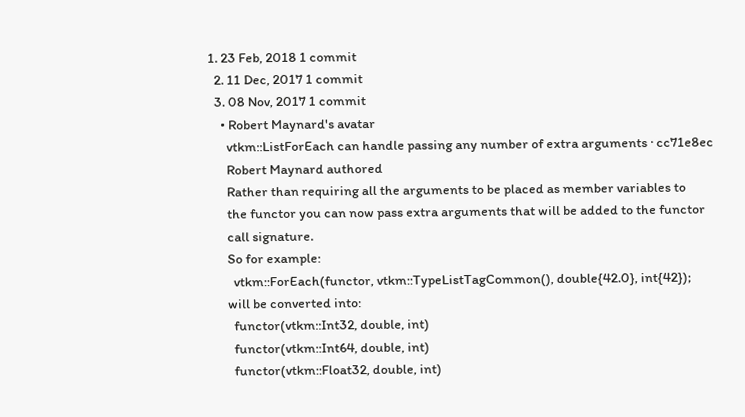1. 23 Feb, 2018 1 commit
  2. 11 Dec, 2017 1 commit
  3. 08 Nov, 2017 1 commit
    • Robert Maynard's avatar
      vtkm::ListForEach can handle passing any number of extra arguments · cc71e8ec
      Robert Maynard authored
      Rather than requiring all the arguments to be placed as member variables to
      the functor you can now pass extra arguments that will be added to the functor
      call signature.
      So for example:
        vtkm::ForEach(functor, vtkm::TypeListTagCommon(), double{42.0}, int{42});
      will be converted into:
        functor(vtkm::Int32, double, int)
        functor(vtkm::Int64, double, int)
        functor(vtkm::Float32, double, int)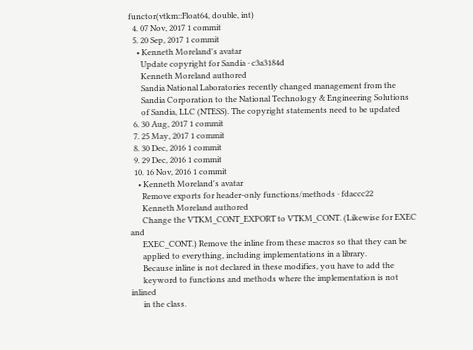functor(vtkm::Float64, double, int)
  4. 07 Nov, 2017 1 commit
  5. 20 Sep, 2017 1 commit
    • Kenneth Moreland's avatar
      Update copyright for Sandia · c3a3184d
      Kenneth Moreland authored
      Sandia National Laboratories recently changed management from the
      Sandia Corporation to the National Technology & Engineering Solutions
      of Sandia, LLC (NTESS). The copyright statements need to be updated
  6. 30 Aug, 2017 1 commit
  7. 25 May, 2017 1 commit
  8. 30 Dec, 2016 1 commit
  9. 29 Dec, 2016 1 commit
  10. 16 Nov, 2016 1 commit
    • Kenneth Moreland's avatar
      Remove exports for header-only functions/methods · fdaccc22
      Kenneth Moreland authored
      Change the VTKM_CONT_EXPORT to VTKM_CONT. (Likewise for EXEC and
      EXEC_CONT.) Remove the inline from these macros so that they can be
      applied to everything, including implementations in a library.
      Because inline is not declared in these modifies, you have to add the
      keyword to functions and methods where the implementation is not inlined
      in the class.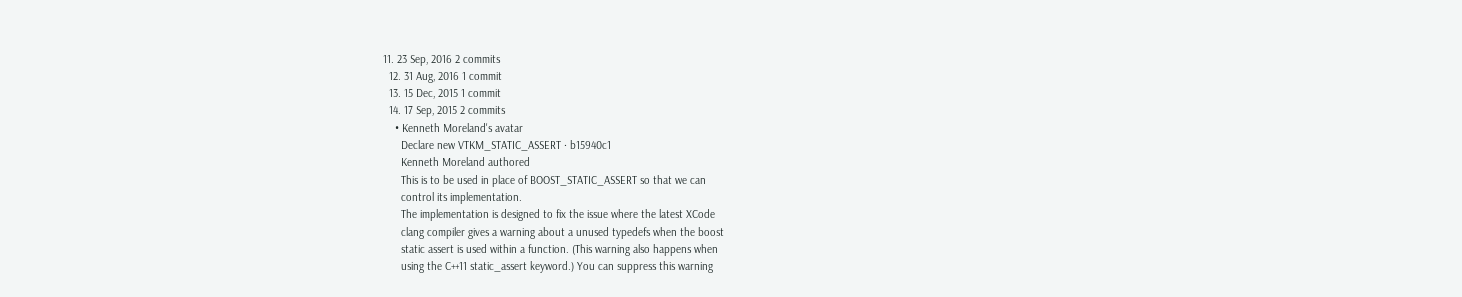11. 23 Sep, 2016 2 commits
  12. 31 Aug, 2016 1 commit
  13. 15 Dec, 2015 1 commit
  14. 17 Sep, 2015 2 commits
    • Kenneth Moreland's avatar
      Declare new VTKM_STATIC_ASSERT · b15940c1
      Kenneth Moreland authored
      This is to be used in place of BOOST_STATIC_ASSERT so that we can
      control its implementation.
      The implementation is designed to fix the issue where the latest XCode
      clang compiler gives a warning about a unused typedefs when the boost
      static assert is used within a function. (This warning also happens when
      using the C++11 static_assert keyword.) You can suppress this warning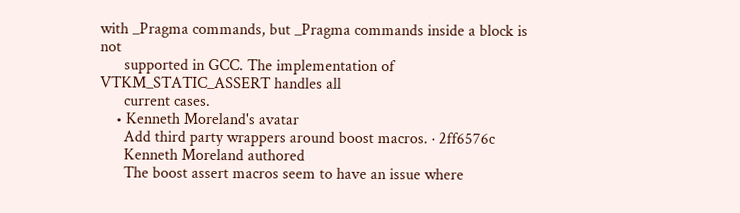with _Pragma commands, but _Pragma commands inside a block is not
      supported in GCC. The implementation of VTKM_STATIC_ASSERT handles all
      current cases.
    • Kenneth Moreland's avatar
      Add third party wrappers around boost macros. · 2ff6576c
      Kenneth Moreland authored
      The boost assert macros seem to have an issue where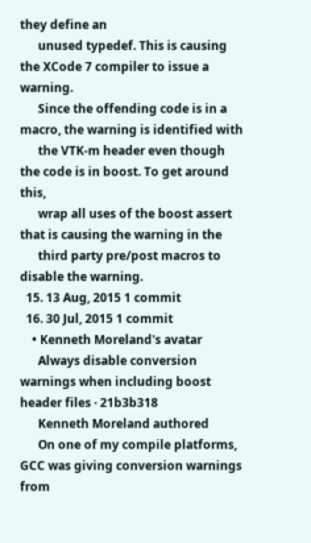they define an
      unused typedef. This is causing the XCode 7 compiler to issue a warning.
      Since the offending code is in a macro, the warning is identified with
      the VTK-m header even though the code is in boost. To get around this,
      wrap all uses of the boost assert that is causing the warning in the
      third party pre/post macros to disable the warning.
  15. 13 Aug, 2015 1 commit
  16. 30 Jul, 2015 1 commit
    • Kenneth Moreland's avatar
      Always disable conversion warnings when including boost header files · 21b3b318
      Kenneth Moreland authored
      On one of my compile platforms, GCC was giving conversion warnings from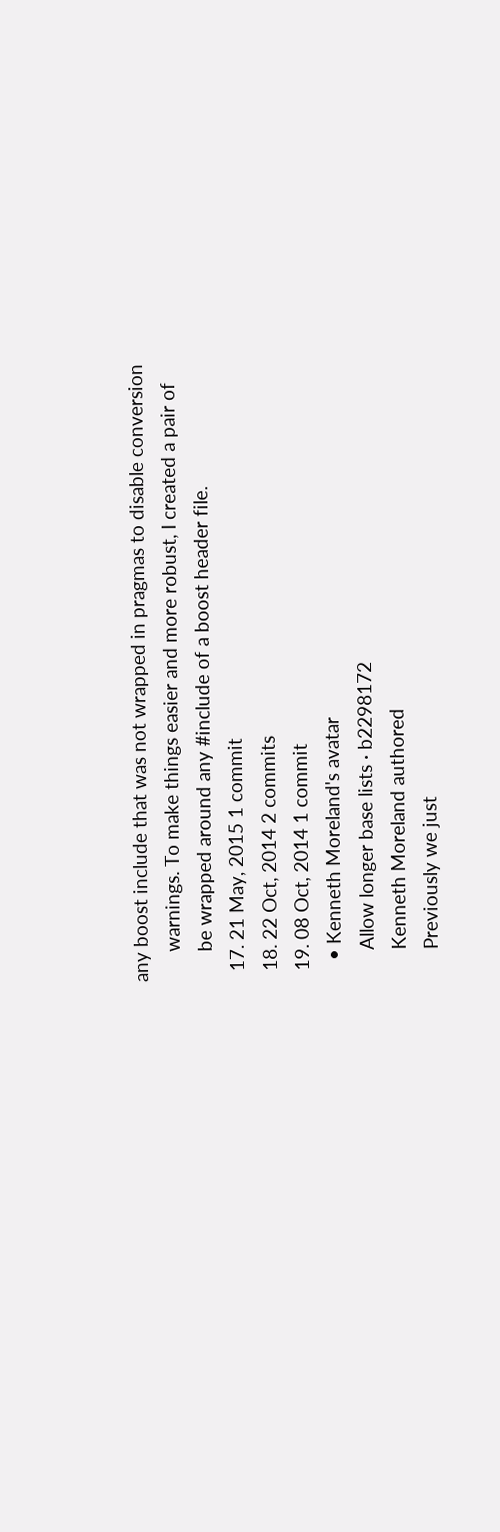any boost include that was not wrapped in pragmas to disable conversion
      warnings. To make things easier and more robust, I created a pair of
      be wrapped around any #include of a boost header file.
  17. 21 May, 2015 1 commit
  18. 22 Oct, 2014 2 commits
  19. 08 Oct, 2014 1 commit
    • Kenneth Moreland's avatar
      Allow longer base lists · b2298172
      Kenneth Moreland authored
      Previously we just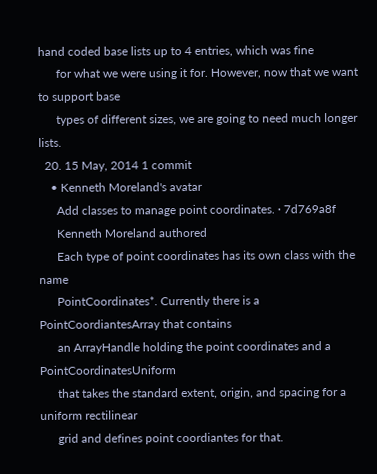hand coded base lists up to 4 entries, which was fine
      for what we were using it for. However, now that we want to support base
      types of different sizes, we are going to need much longer lists.
  20. 15 May, 2014 1 commit
    • Kenneth Moreland's avatar
      Add classes to manage point coordinates. · 7d769a8f
      Kenneth Moreland authored
      Each type of point coordinates has its own class with the name
      PointCoordinates*. Currently there is a PointCoordiantesArray that contains
      an ArrayHandle holding the point coordinates and a PointCoordinatesUniform
      that takes the standard extent, origin, and spacing for a uniform rectilinear
      grid and defines point coordiantes for that.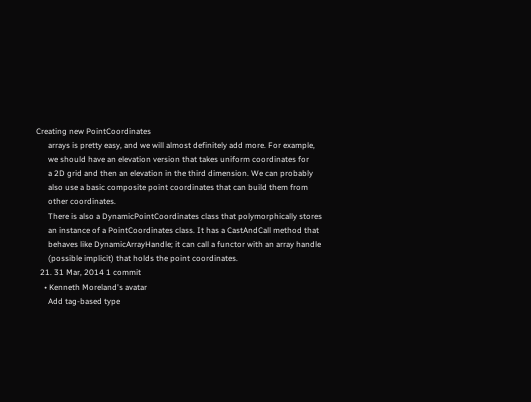Creating new PointCoordinates
      arrays is pretty easy, and we will almost definitely add more. For example,
      we should have an elevation version that takes uniform coordinates for
      a 2D grid and then an elevation in the third dimension. We can probably
      also use a basic composite point coordinates that can build them from
      other coordinates.
      There is also a DynamicPointCoordinates class that polymorphically stores
      an instance of a PointCoordinates class. It has a CastAndCall method that
      behaves like DynamicArrayHandle; it can call a functor with an array handle
      (possible implicit) that holds the point coordinates.
  21. 31 Mar, 2014 1 commit
    • Kenneth Moreland's avatar
      Add tag-based type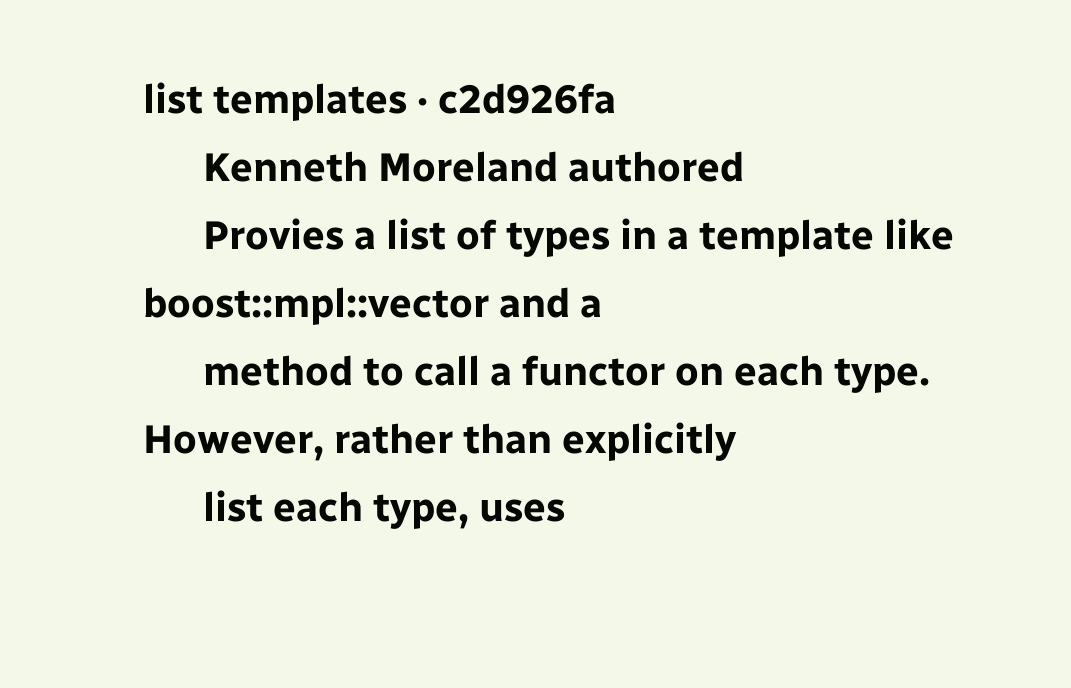list templates · c2d926fa
      Kenneth Moreland authored
      Provies a list of types in a template like boost::mpl::vector and a
      method to call a functor on each type. However, rather than explicitly
      list each type, uses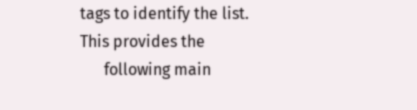tags to identify the list. This provides the
      following main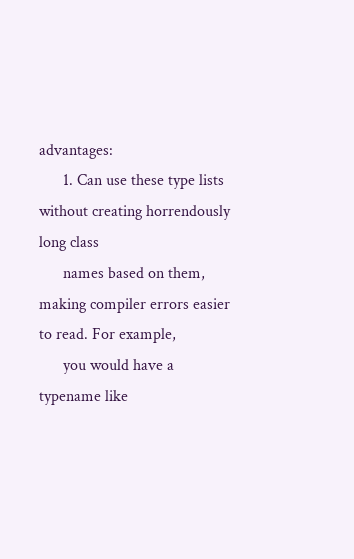advantages:
      1. Can use these type lists without creating horrendously long class
      names based on them, making compiler errors easier to read. For example,
      you would have a typename like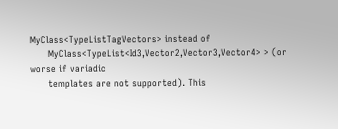MyClass<TypeListTagVectors> instead of
      MyClass<TypeList<Id3,Vector2,Vector3,Vector4> > (or worse if variadic
      templates are not supported). This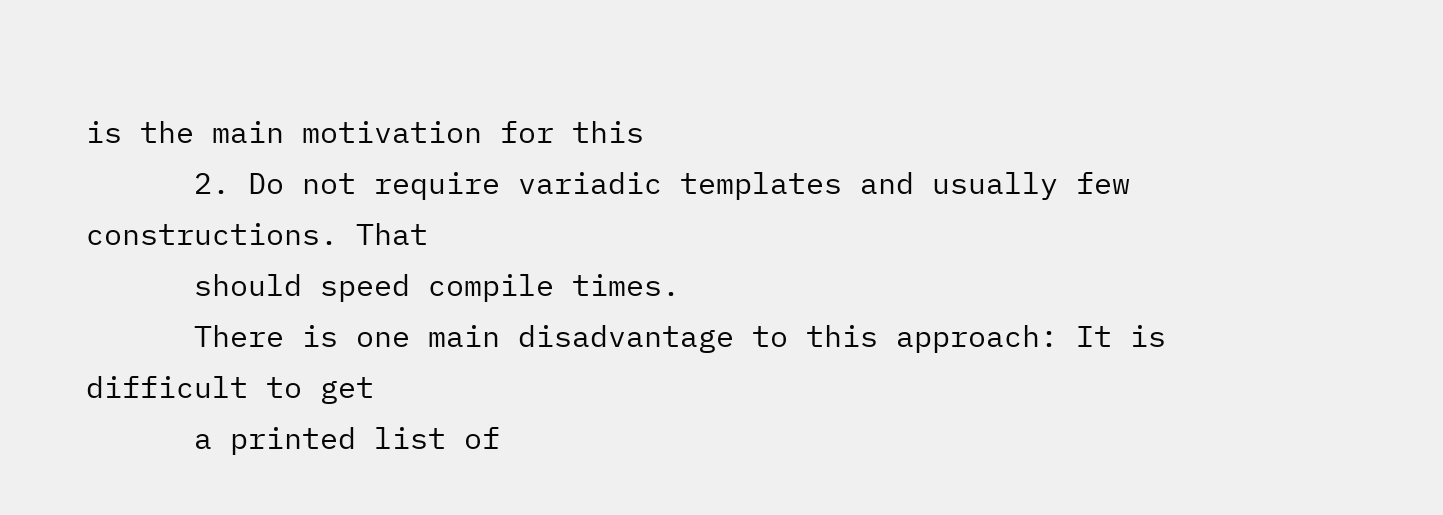is the main motivation for this
      2. Do not require variadic templates and usually few constructions. That
      should speed compile times.
      There is one main disadvantage to this approach: It is difficult to get
      a printed list of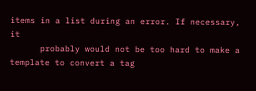items in a list during an error. If necessary, it
      probably would not be too hard to make a template to convert a tag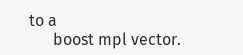to a
      boost mpl vector.